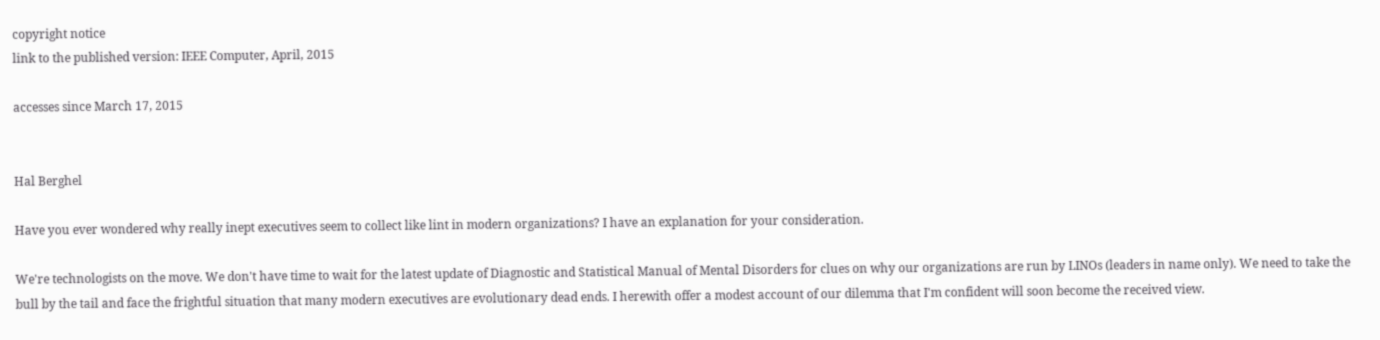copyright notice
link to the published version: IEEE Computer, April, 2015

accesses since March 17, 2015


Hal Berghel

Have you ever wondered why really inept executives seem to collect like lint in modern organizations? I have an explanation for your consideration.

We're technologists on the move. We don't have time to wait for the latest update of Diagnostic and Statistical Manual of Mental Disorders for clues on why our organizations are run by LINOs (leaders in name only). We need to take the bull by the tail and face the frightful situation that many modern executives are evolutionary dead ends. I herewith offer a modest account of our dilemma that I'm confident will soon become the received view.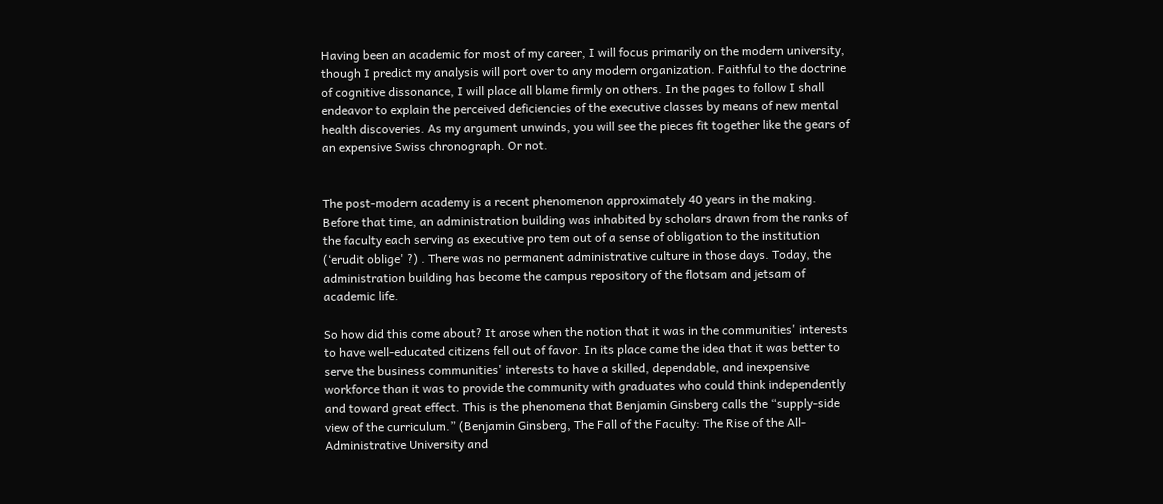Having been an academic for most of my career, I will focus primarily on the modern university, though I predict my analysis will port over to any modern organization. Faithful to the doctrine of cognitive dissonance, I will place all blame firmly on others. In the pages to follow I shall endeavor to explain the perceived deficiencies of the executive classes by means of new mental health discoveries. As my argument unwinds, you will see the pieces fit together like the gears of an expensive Swiss chronograph. Or not.


The post-modern academy is a recent phenomenon approximately 40 years in the making. Before that time, an administration building was inhabited by scholars drawn from the ranks of the faculty each serving as executive pro tem out of a sense of obligation to the institution (‘erudit oblige' ?) . There was no permanent administrative culture in those days. Today, the administration building has become the campus repository of the flotsam and jetsam of academic life.

So how did this come about? It arose when the notion that it was in the communities' interests to have well-educated citizens fell out of favor. In its place came the idea that it was better to serve the business communities' interests to have a skilled, dependable, and inexpensive workforce than it was to provide the community with graduates who could think independently and toward great effect. This is the phenomena that Benjamin Ginsberg calls the “supply-side view of the curriculum.” (Benjamin Ginsberg, The Fall of the Faculty: The Rise of the All-Administrative University and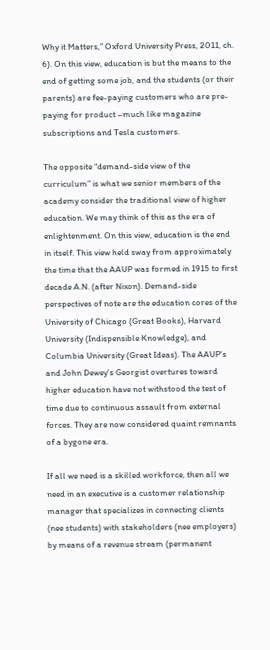Why it Matters,” Oxford University Press, 2011, ch. 6). On this view, education is but the means to the end of getting some job, and the students (or their parents) are fee-paying customers who are pre-paying for product –much like magazine subscriptions and Tesla customers.

The opposite “demand-side view of the curriculum” is what we senior members of the academy consider the traditional view of higher education. We may think of this as the era of enlightenment. On this view, education is the end in itself. This view held sway from approximately the time that the AAUP was formed in 1915 to first decade A.N. (after Nixon). Demand-side perspectives of note are the education cores of the University of Chicago (Great Books), Harvard University (Indispensible Knowledge), and Columbia University (Great Ideas). The AAUP's and John Dewey's Georgist overtures toward higher education have not withstood the test of time due to continuous assault from external forces. They are now considered quaint remnants of a bygone era.

If all we need is a skilled workforce, then all we need in an executive is a customer relationship manager that specializes in connecting clients (nee students) with stakeholders (nee employers) by means of a revenue stream (permanent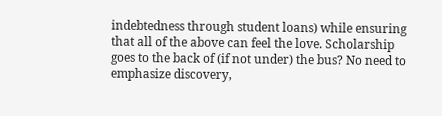indebtedness through student loans) while ensuring that all of the above can feel the love. Scholarship goes to the back of (if not under) the bus? No need to emphasize discovery,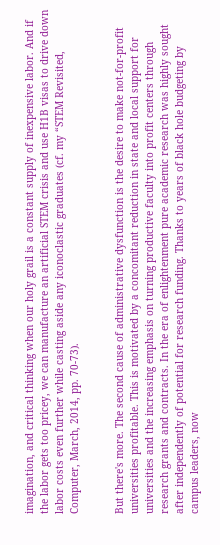imagination, and critical thinking when our holy grail is a constant supply of inexpensive labor. And if the labor gets too pricey, we can manufacture an artificial STEM crisis and use H1B visas to drive down labor costs even further while casting aside any iconoclastic graduates (cf. my “STEM Revisited, Computer, March, 2014, pp. 70-73).


But there's more. The second cause of administrative dysfunction is the desire to make not-for-profit universities profitable. This is motivated by a concomitant reduction in state and local support for universities and the increasing emphasis on turning productive faculty into profit centers through research grants and contracts. In the era of enlightenment pure academic research was highly sought after independently of potential for research funding. Thanks to years of black hole budgeting by campus leaders, now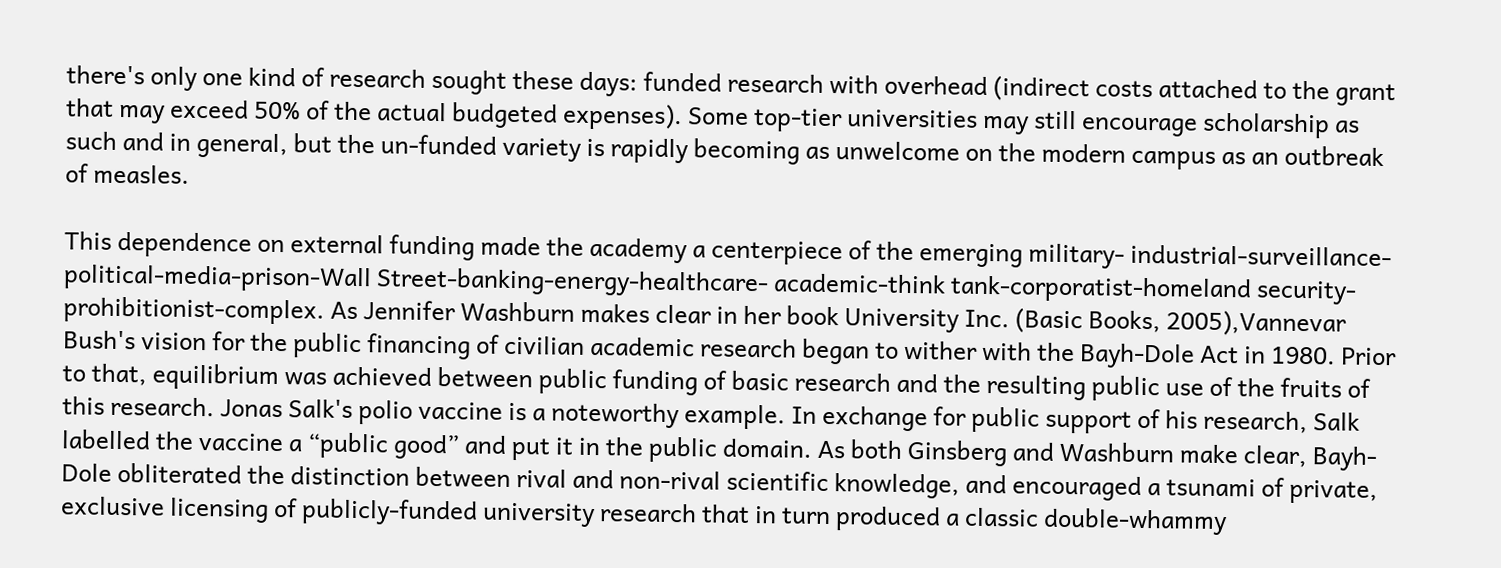there's only one kind of research sought these days: funded research with overhead (indirect costs attached to the grant that may exceed 50% of the actual budgeted expenses). Some top-tier universities may still encourage scholarship as such and in general, but the un-funded variety is rapidly becoming as unwelcome on the modern campus as an outbreak of measles.

This dependence on external funding made the academy a centerpiece of the emerging military- industrial-surveillance-political-media-prison-Wall Street-banking-energy-healthcare- academic-think tank-corporatist-homeland security-prohibitionist-complex. As Jennifer Washburn makes clear in her book University Inc. (Basic Books, 2005),Vannevar Bush's vision for the public financing of civilian academic research began to wither with the Bayh-Dole Act in 1980. Prior to that, equilibrium was achieved between public funding of basic research and the resulting public use of the fruits of this research. Jonas Salk's polio vaccine is a noteworthy example. In exchange for public support of his research, Salk labelled the vaccine a “public good” and put it in the public domain. As both Ginsberg and Washburn make clear, Bayh-Dole obliterated the distinction between rival and non-rival scientific knowledge, and encouraged a tsunami of private, exclusive licensing of publicly-funded university research that in turn produced a classic double-whammy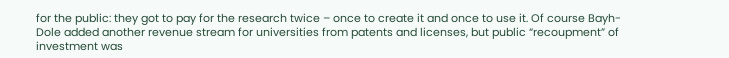for the public: they got to pay for the research twice – once to create it and once to use it. Of course Bayh-Dole added another revenue stream for universities from patents and licenses, but public “recoupment” of investment was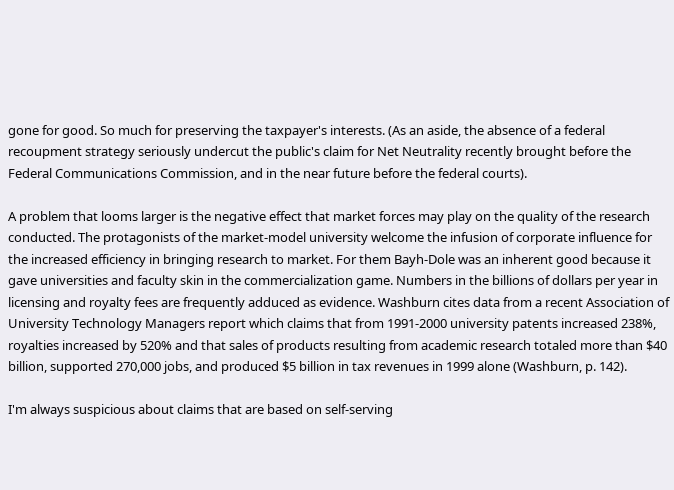gone for good. So much for preserving the taxpayer's interests. (As an aside, the absence of a federal recoupment strategy seriously undercut the public's claim for Net Neutrality recently brought before the Federal Communications Commission, and in the near future before the federal courts).

A problem that looms larger is the negative effect that market forces may play on the quality of the research conducted. The protagonists of the market-model university welcome the infusion of corporate influence for the increased efficiency in bringing research to market. For them Bayh-Dole was an inherent good because it gave universities and faculty skin in the commercialization game. Numbers in the billions of dollars per year in licensing and royalty fees are frequently adduced as evidence. Washburn cites data from a recent Association of University Technology Managers report which claims that from 1991-2000 university patents increased 238%, royalties increased by 520% and that sales of products resulting from academic research totaled more than $40 billion, supported 270,000 jobs, and produced $5 billion in tax revenues in 1999 alone (Washburn, p. 142).

I'm always suspicious about claims that are based on self-serving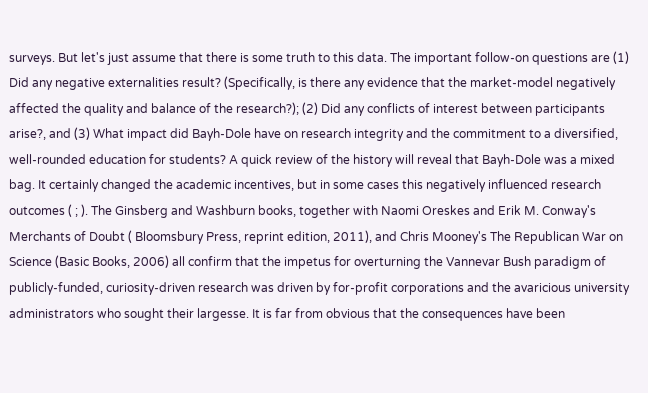surveys. But let's just assume that there is some truth to this data. The important follow-on questions are (1) Did any negative externalities result? (Specifically, is there any evidence that the market-model negatively affected the quality and balance of the research?); (2) Did any conflicts of interest between participants arise?, and (3) What impact did Bayh-Dole have on research integrity and the commitment to a diversified, well-rounded education for students? A quick review of the history will reveal that Bayh-Dole was a mixed bag. It certainly changed the academic incentives, but in some cases this negatively influenced research outcomes ( ; ). The Ginsberg and Washburn books, together with Naomi Oreskes and Erik M. Conway's Merchants of Doubt ( Bloomsbury Press, reprint edition, 2011), and Chris Mooney's The Republican War on Science (Basic Books, 2006) all confirm that the impetus for overturning the Vannevar Bush paradigm of publicly-funded, curiosity-driven research was driven by for-profit corporations and the avaricious university administrators who sought their largesse. It is far from obvious that the consequences have been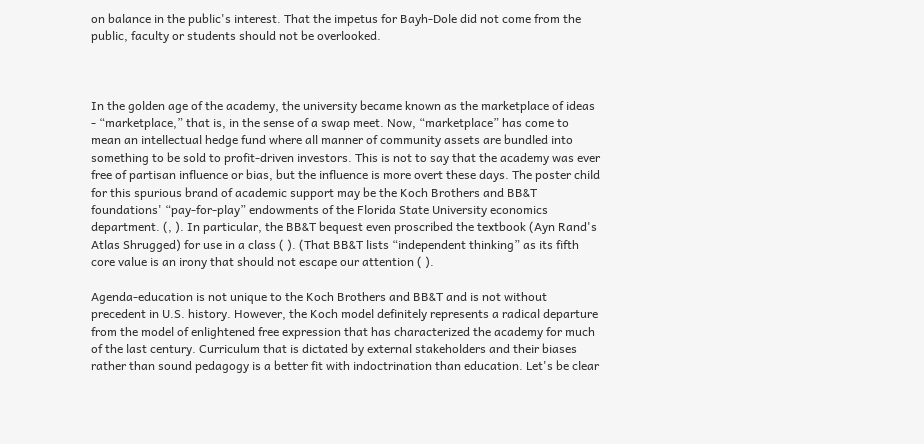on balance in the public's interest. That the impetus for Bayh-Dole did not come from the public, faculty or students should not be overlooked.



In the golden age of the academy, the university became known as the marketplace of ideas - “marketplace,” that is, in the sense of a swap meet. Now, “marketplace” has come to mean an intellectual hedge fund where all manner of community assets are bundled into something to be sold to profit-driven investors. This is not to say that the academy was ever free of partisan influence or bias, but the influence is more overt these days. The poster child for this spurious brand of academic support may be the Koch Brothers and BB&T foundations' “pay-for-play” endowments of the Florida State University economics department. (, ). In particular, the BB&T bequest even proscribed the textbook (Ayn Rand's Atlas Shrugged) for use in a class ( ). (That BB&T lists “independent thinking” as its fifth core value is an irony that should not escape our attention ( ).

Agenda-education is not unique to the Koch Brothers and BB&T and is not without precedent in U.S. history. However, the Koch model definitely represents a radical departure from the model of enlightened free expression that has characterized the academy for much of the last century. Curriculum that is dictated by external stakeholders and their biases rather than sound pedagogy is a better fit with indoctrination than education. Let's be clear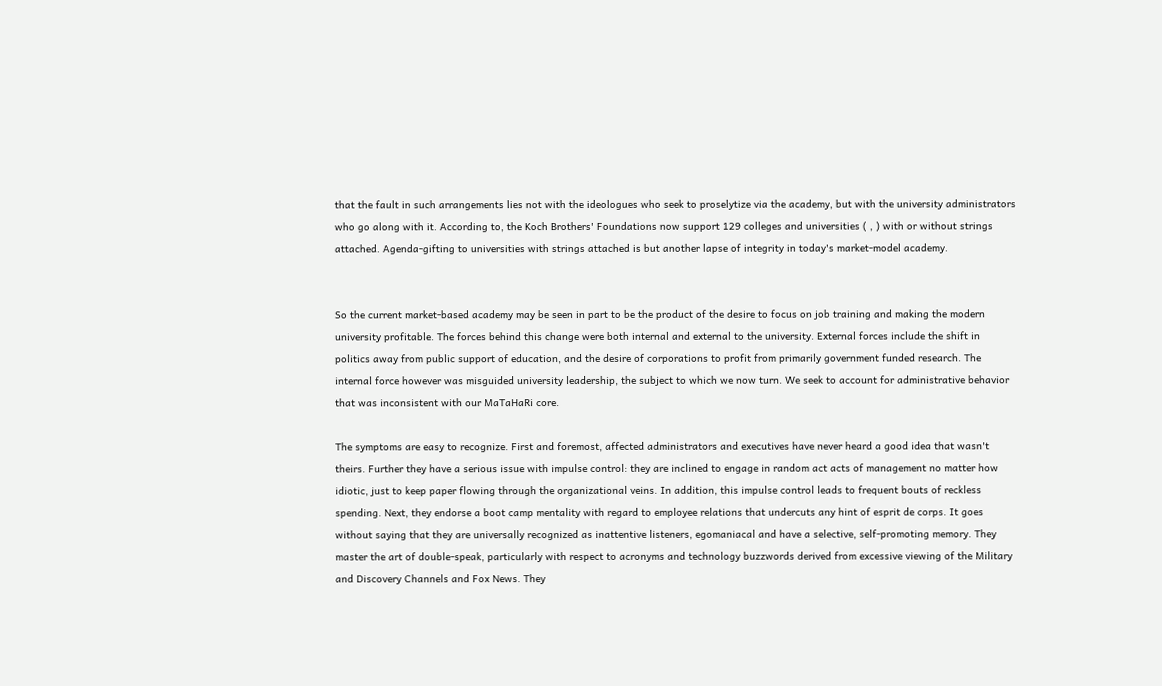that the fault in such arrangements lies not with the ideologues who seek to proselytize via the academy, but with the university administrators who go along with it. According to, the Koch Brothers' Foundations now support 129 colleges and universities ( , ) with or without strings attached. Agenda-gifting to universities with strings attached is but another lapse of integrity in today's market-model academy.


So the current market-based academy may be seen in part to be the product of the desire to focus on job training and making the modern university profitable. The forces behind this change were both internal and external to the university. External forces include the shift in politics away from public support of education, and the desire of corporations to profit from primarily government funded research. The internal force however was misguided university leadership, the subject to which we now turn. We seek to account for administrative behavior that was inconsistent with our MaTaHaRi core.

The symptoms are easy to recognize. First and foremost, affected administrators and executives have never heard a good idea that wasn't theirs. Further they have a serious issue with impulse control: they are inclined to engage in random act acts of management no matter how idiotic, just to keep paper flowing through the organizational veins. In addition, this impulse control leads to frequent bouts of reckless spending. Next, they endorse a boot camp mentality with regard to employee relations that undercuts any hint of esprit de corps. It goes without saying that they are universally recognized as inattentive listeners, egomaniacal and have a selective, self-promoting memory. They master the art of double-speak, particularly with respect to acronyms and technology buzzwords derived from excessive viewing of the Military and Discovery Channels and Fox News. They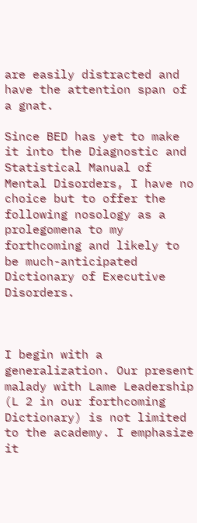are easily distracted and have the attention span of a gnat.

Since BED has yet to make it into the Diagnostic and Statistical Manual of Mental Disorders, I have no choice but to offer the following nosology as a prolegomena to my forthcoming and likely to be much-anticipated Dictionary of Executive Disorders.



I begin with a generalization. Our present malady with Lame Leadership (L 2 in our forthcoming Dictionary) is not limited to the academy. I emphasize it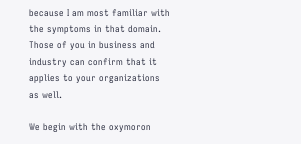because I am most familiar with the symptoms in that domain. Those of you in business and industry can confirm that it applies to your organizations as well.

We begin with the oxymoron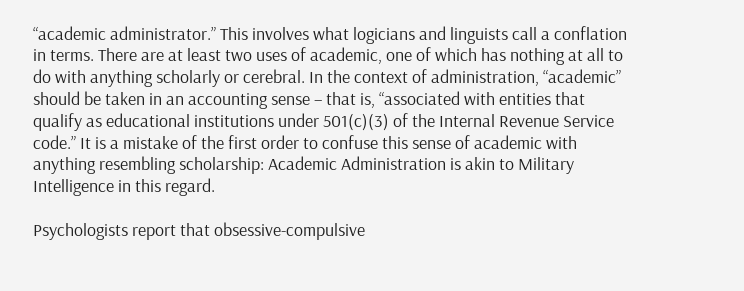“academic administrator.” This involves what logicians and linguists call a conflation in terms. There are at least two uses of academic, one of which has nothing at all to do with anything scholarly or cerebral. In the context of administration, “academic” should be taken in an accounting sense – that is, “associated with entities that qualify as educational institutions under 501(c)(3) of the Internal Revenue Service code.” It is a mistake of the first order to confuse this sense of academic with anything resembling scholarship: Academic Administration is akin to Military Intelligence in this regard.

Psychologists report that obsessive-compulsive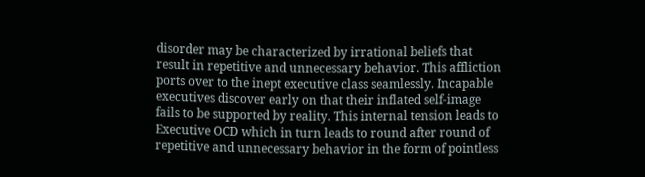disorder may be characterized by irrational beliefs that result in repetitive and unnecessary behavior. This affliction ports over to the inept executive class seamlessly. Incapable executives discover early on that their inflated self-image fails to be supported by reality. This internal tension leads to Executive OCD which in turn leads to round after round of repetitive and unnecessary behavior in the form of pointless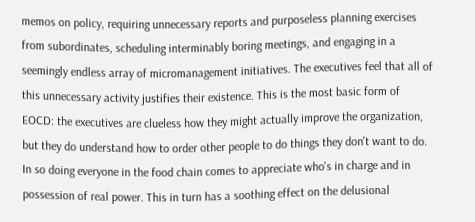memos on policy, requiring unnecessary reports and purposeless planning exercises from subordinates, scheduling interminably boring meetings, and engaging in a seemingly endless array of micromanagement initiatives. The executives feel that all of this unnecessary activity justifies their existence. This is the most basic form of EOCD: the executives are clueless how they might actually improve the organization, but they do understand how to order other people to do things they don't want to do. In so doing everyone in the food chain comes to appreciate who's in charge and in possession of real power. This in turn has a soothing effect on the delusional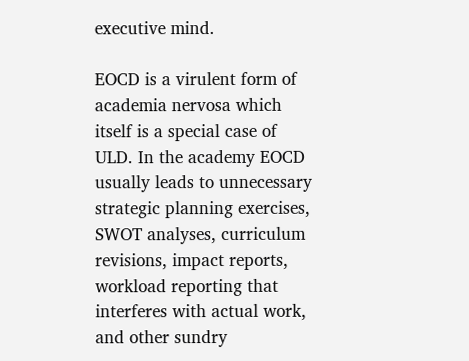executive mind.

EOCD is a virulent form of academia nervosa which itself is a special case of ULD. In the academy EOCD usually leads to unnecessary strategic planning exercises, SWOT analyses, curriculum revisions, impact reports, workload reporting that interferes with actual work, and other sundry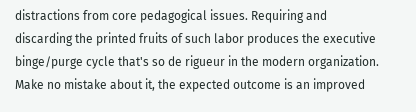distractions from core pedagogical issues. Requiring and discarding the printed fruits of such labor produces the executive binge/purge cycle that's so de rigueur in the modern organization. Make no mistake about it, the expected outcome is an improved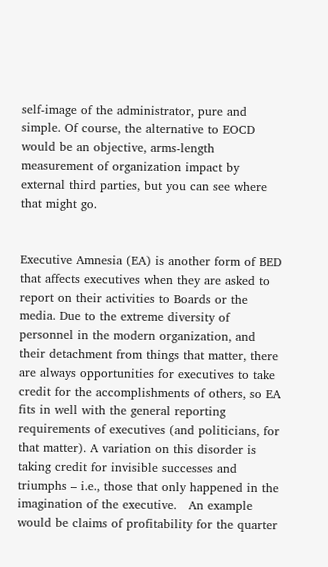self-image of the administrator, pure and simple. Of course, the alternative to EOCD would be an objective, arms-length measurement of organization impact by external third parties, but you can see where that might go.


Executive Amnesia (EA) is another form of BED that affects executives when they are asked to report on their activities to Boards or the media. Due to the extreme diversity of personnel in the modern organization, and their detachment from things that matter, there are always opportunities for executives to take credit for the accomplishments of others, so EA fits in well with the general reporting requirements of executives (and politicians, for that matter). A variation on this disorder is taking credit for invisible successes and triumphs – i.e., those that only happened in the imagination of the executive.   An example would be claims of profitability for the quarter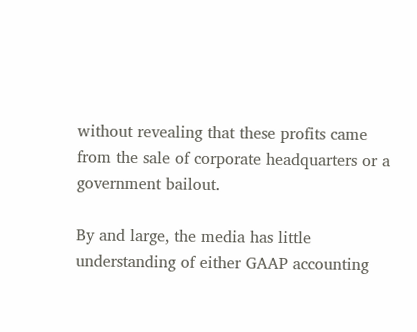without revealing that these profits came from the sale of corporate headquarters or a government bailout.

By and large, the media has little understanding of either GAAP accounting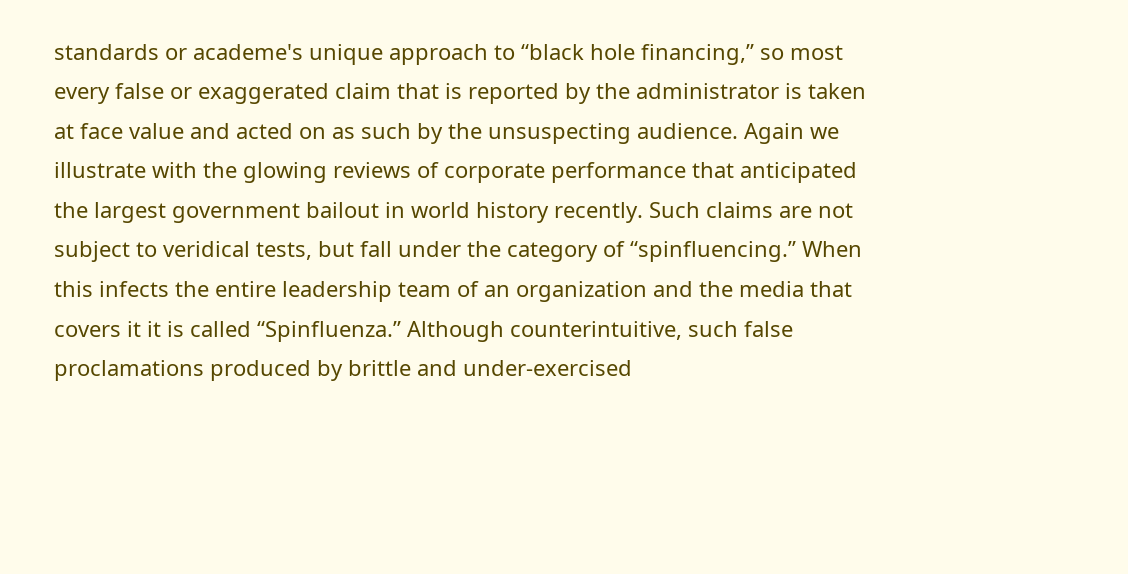standards or academe's unique approach to “black hole financing,” so most every false or exaggerated claim that is reported by the administrator is taken at face value and acted on as such by the unsuspecting audience. Again we illustrate with the glowing reviews of corporate performance that anticipated the largest government bailout in world history recently. Such claims are not subject to veridical tests, but fall under the category of “spinfluencing.” When this infects the entire leadership team of an organization and the media that covers it it is called “Spinfluenza.” Although counterintuitive, such false proclamations produced by brittle and under-exercised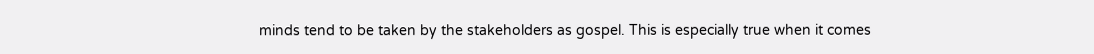minds tend to be taken by the stakeholders as gospel. This is especially true when it comes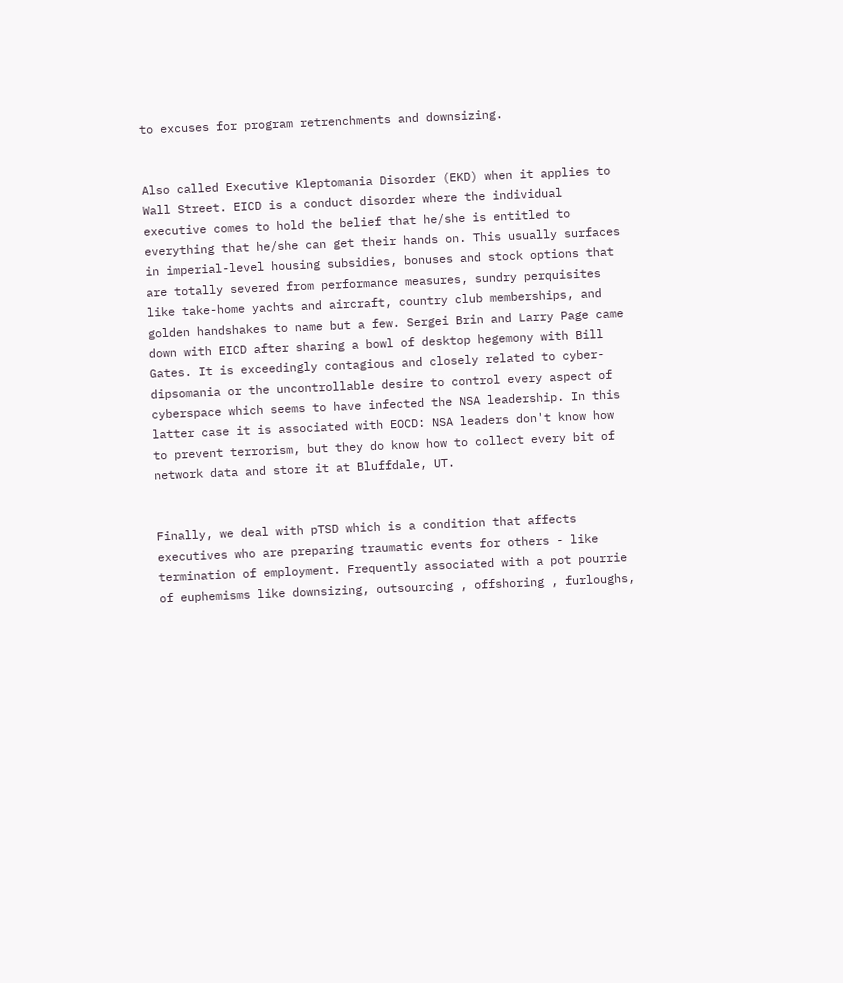to excuses for program retrenchments and downsizing.


Also called Executive Kleptomania Disorder (EKD) when it applies to Wall Street. EICD is a conduct disorder where the individual executive comes to hold the belief that he/she is entitled to everything that he/she can get their hands on. This usually surfaces in imperial-level housing subsidies, bonuses and stock options that are totally severed from performance measures, sundry perquisites like take-home yachts and aircraft, country club memberships, and golden handshakes to name but a few. Sergei Brin and Larry Page came down with EICD after sharing a bowl of desktop hegemony with Bill Gates. It is exceedingly contagious and closely related to cyber-dipsomania or the uncontrollable desire to control every aspect of cyberspace which seems to have infected the NSA leadership. In this latter case it is associated with EOCD: NSA leaders don't know how to prevent terrorism, but they do know how to collect every bit of network data and store it at Bluffdale, UT.


Finally, we deal with pTSD which is a condition that affects executives who are preparing traumatic events for others - like termination of employment. Frequently associated with a pot pourrie of euphemisms like downsizing, outsourcing , offshoring , furloughs,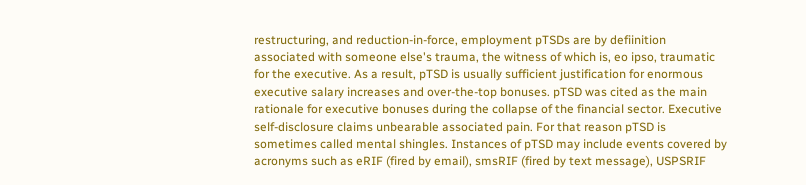restructuring, and reduction-in-force, employment pTSDs are by defiinition associated with someone else's trauma, the witness of which is, eo ipso, traumatic for the executive. As a result, pTSD is usually sufficient justification for enormous executive salary increases and over-the-top bonuses. pTSD was cited as the main rationale for executive bonuses during the collapse of the financial sector. Executive self-disclosure claims unbearable associated pain. For that reason pTSD is sometimes called mental shingles. Instances of pTSD may include events covered by acronyms such as eRIF (fired by email), smsRIF (fired by text message), USPSRIF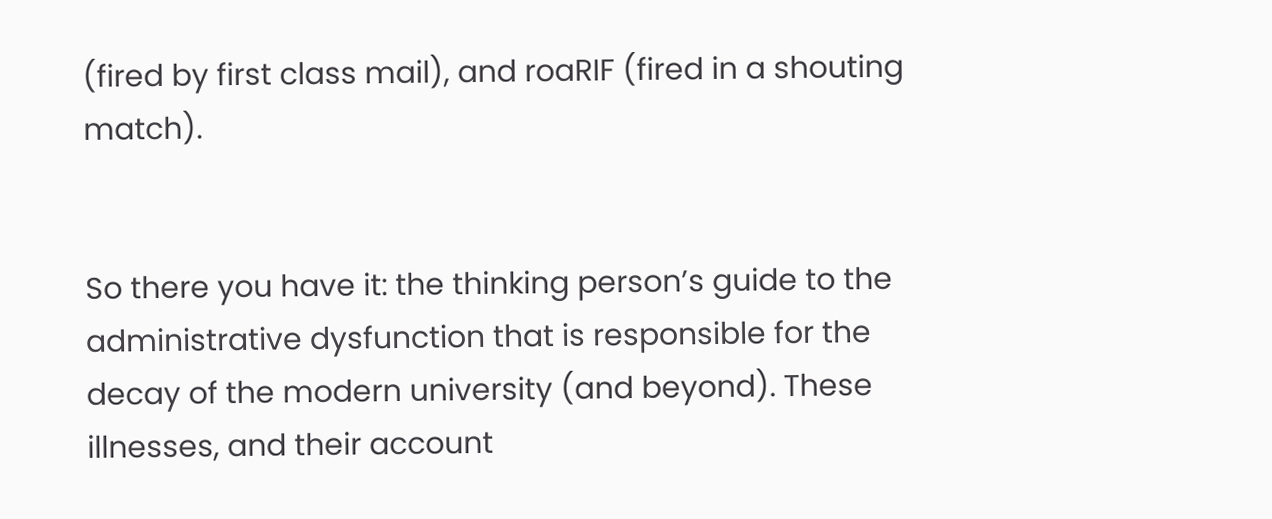(fired by first class mail), and roaRIF (fired in a shouting match).


So there you have it: the thinking person’s guide to the administrative dysfunction that is responsible for the decay of the modern university (and beyond). These illnesses, and their account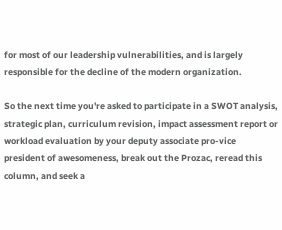for most of our leadership vulnerabilities, and is largely responsible for the decline of the modern organization.

So the next time you're asked to participate in a SWOT analysis, strategic plan, curriculum revision, impact assessment report or workload evaluation by your deputy associate pro-vice president of awesomeness, break out the Prozac, reread this column, and seek a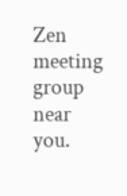Zen meeting group near you.